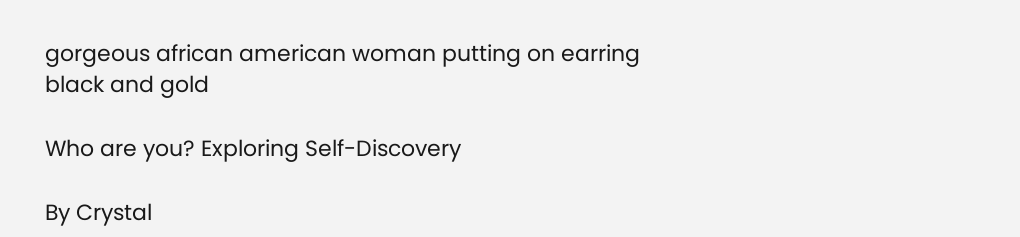gorgeous african american woman putting on earring black and gold

Who are you? Exploring Self-Discovery

By Crystal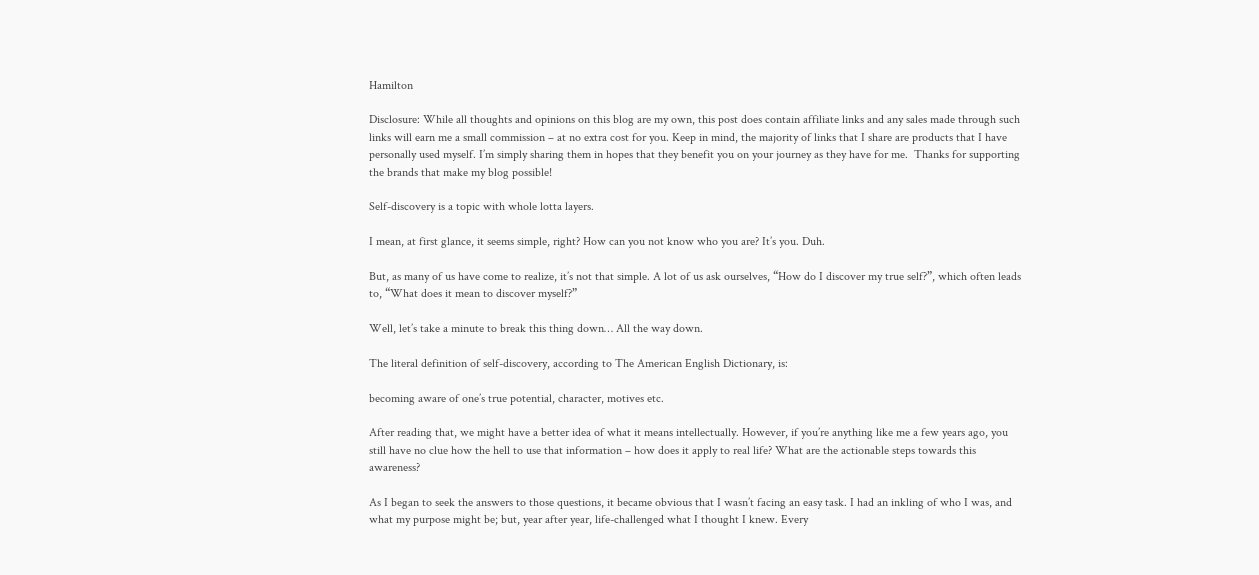Hamilton

Disclosure: While all thoughts and opinions on this blog are my own, this post does contain affiliate links and any sales made through such links will earn me a small commission – at no extra cost for you. Keep in mind, the majority of links that I share are products that I have personally used myself. I’m simply sharing them in hopes that they benefit you on your journey as they have for me.  Thanks for supporting the brands that make my blog possible!

Self-discovery is a topic with whole lotta layers.

I mean, at first glance, it seems simple, right? How can you not know who you are? It’s you. Duh.

But, as many of us have come to realize, it’s not that simple. A lot of us ask ourselves, “How do I discover my true self?”, which often leads to, “What does it mean to discover myself?”

Well, let’s take a minute to break this thing down… All the way down.

The literal definition of self-discovery, according to The American English Dictionary, is:

becoming aware of one’s true potential, character, motives etc.

After reading that, we might have a better idea of what it means intellectually. However, if you’re anything like me a few years ago, you still have no clue how the hell to use that information – how does it apply to real life? What are the actionable steps towards this awareness?

As I began to seek the answers to those questions, it became obvious that I wasn’t facing an easy task. I had an inkling of who I was, and what my purpose might be; but, year after year, life-challenged what I thought I knew. Every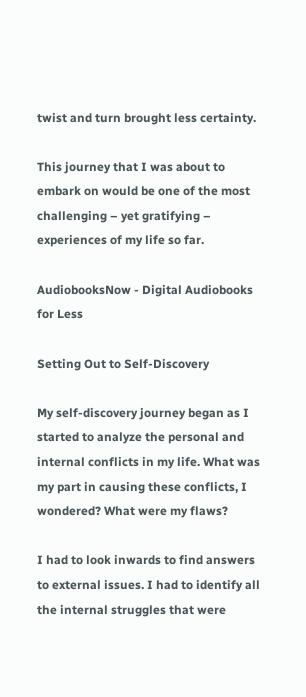twist and turn brought less certainty.

This journey that I was about to embark on would be one of the most challenging – yet gratifying – experiences of my life so far.

AudiobooksNow - Digital Audiobooks for Less

Setting Out to Self-Discovery

My self-discovery journey began as I started to analyze the personal and internal conflicts in my life. What was my part in causing these conflicts, I wondered? What were my flaws?

I had to look inwards to find answers to external issues. I had to identify all the internal struggles that were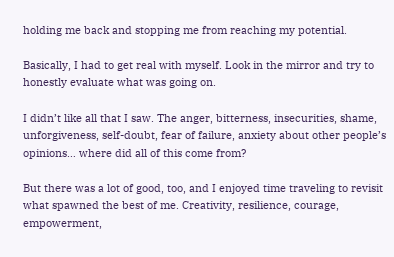holding me back and stopping me from reaching my potential.

Basically, I had to get real with myself. Look in the mirror and try to honestly evaluate what was going on.

I didn’t like all that I saw. The anger, bitterness, insecurities, shame, unforgiveness, self-doubt, fear of failure, anxiety about other people’s opinions… where did all of this come from?

But there was a lot of good, too, and I enjoyed time traveling to revisit what spawned the best of me. Creativity, resilience, courage, empowerment,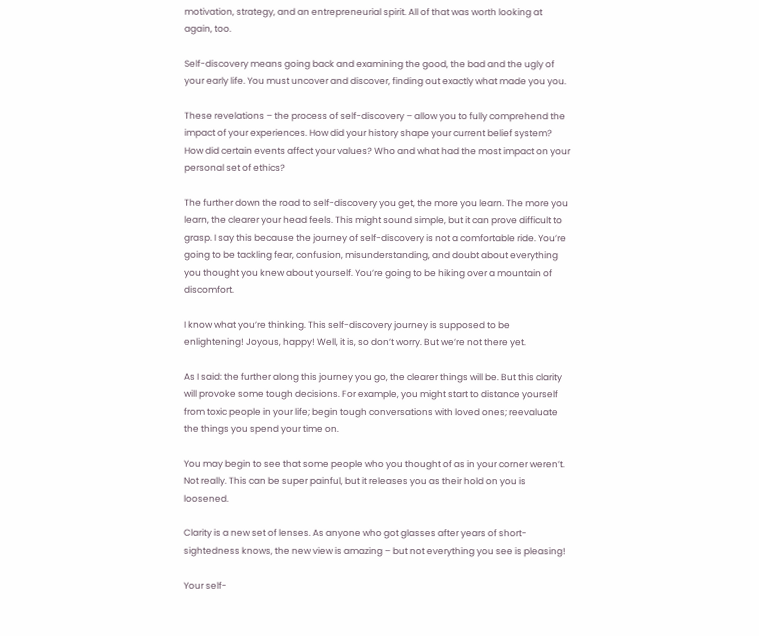motivation, strategy, and an entrepreneurial spirit. All of that was worth looking at again, too.

Self-discovery means going back and examining the good, the bad and the ugly of your early life. You must uncover and discover, finding out exactly what made you you.

These revelations – the process of self-discovery – allow you to fully comprehend the impact of your experiences. How did your history shape your current belief system? How did certain events affect your values? Who and what had the most impact on your personal set of ethics?

The further down the road to self-discovery you get, the more you learn. The more you learn, the clearer your head feels. This might sound simple, but it can prove difficult to grasp. I say this because the journey of self-discovery is not a comfortable ride. You’re going to be tackling fear, confusion, misunderstanding, and doubt about everything you thought you knew about yourself. You’re going to be hiking over a mountain of discomfort.

I know what you’re thinking. This self-discovery journey is supposed to be enlightening! Joyous, happy! Well, it is, so don’t worry. But we’re not there yet.

As I said: the further along this journey you go, the clearer things will be. But this clarity will provoke some tough decisions. For example, you might start to distance yourself from toxic people in your life; begin tough conversations with loved ones; reevaluate the things you spend your time on.

You may begin to see that some people who you thought of as in your corner weren’t. Not really. This can be super painful, but it releases you as their hold on you is loosened.

Clarity is a new set of lenses. As anyone who got glasses after years of short-sightedness knows, the new view is amazing – but not everything you see is pleasing!

Your self-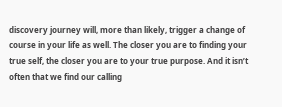discovery journey will, more than likely, trigger a change of course in your life as well. The closer you are to finding your true self, the closer you are to your true purpose. And it isn’t often that we find our calling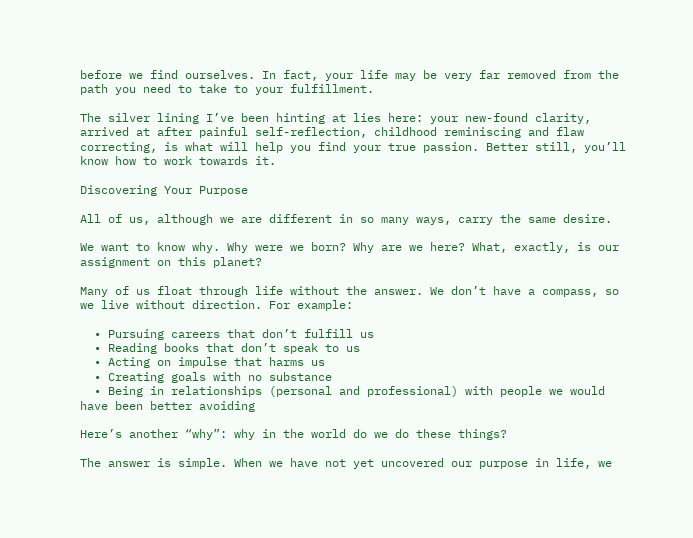before we find ourselves. In fact, your life may be very far removed from the path you need to take to your fulfillment.

The silver lining I’ve been hinting at lies here: your new-found clarity, arrived at after painful self-reflection, childhood reminiscing and flaw correcting, is what will help you find your true passion. Better still, you’ll know how to work towards it.

Discovering Your Purpose

All of us, although we are different in so many ways, carry the same desire.

We want to know why. Why were we born? Why are we here? What, exactly, is our assignment on this planet?

Many of us float through life without the answer. We don’t have a compass, so we live without direction. For example:

  • Pursuing careers that don’t fulfill us
  • Reading books that don’t speak to us
  • Acting on impulse that harms us
  • Creating goals with no substance
  • Being in relationships (personal and professional) with people we would have been better avoiding

Here’s another “why”: why in the world do we do these things?

The answer is simple. When we have not yet uncovered our purpose in life, we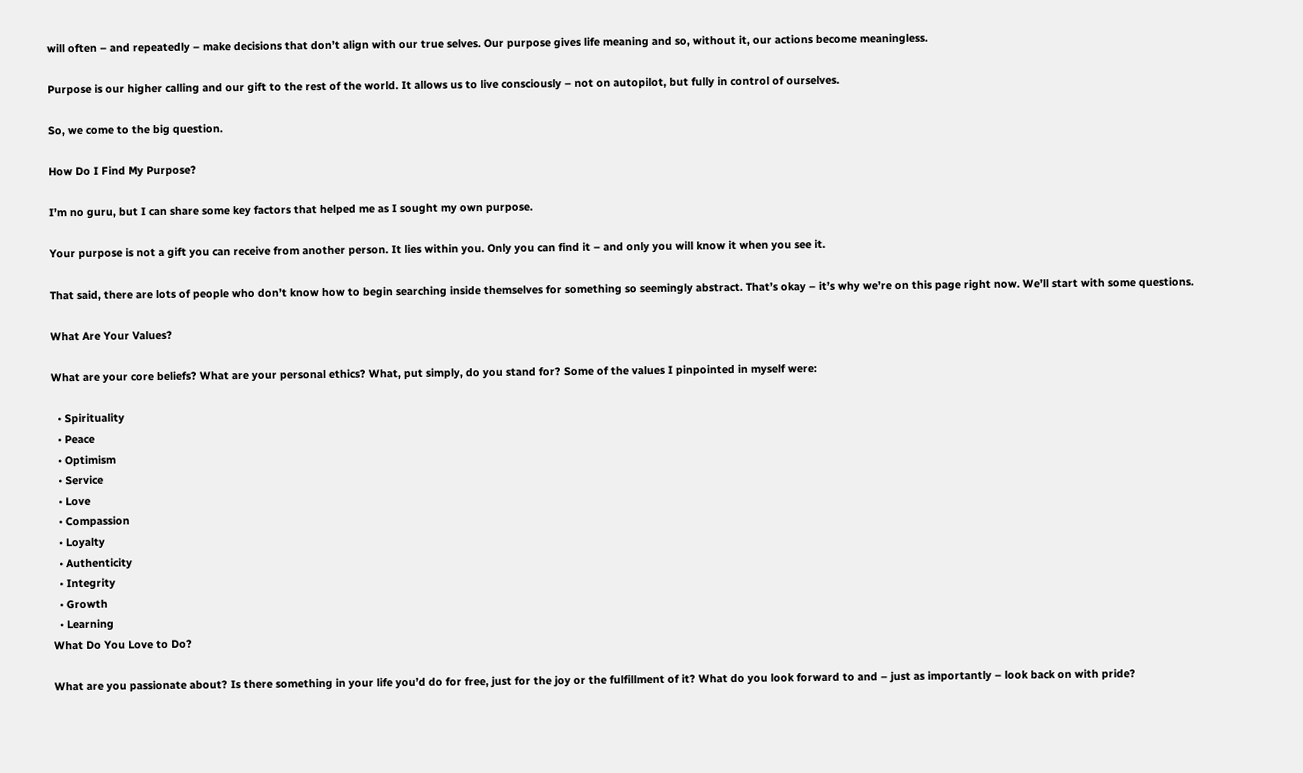will often – and repeatedly – make decisions that don’t align with our true selves. Our purpose gives life meaning and so, without it, our actions become meaningless.

Purpose is our higher calling and our gift to the rest of the world. It allows us to live consciously – not on autopilot, but fully in control of ourselves.

So, we come to the big question.

How Do I Find My Purpose?

I’m no guru, but I can share some key factors that helped me as I sought my own purpose.

Your purpose is not a gift you can receive from another person. It lies within you. Only you can find it – and only you will know it when you see it.

That said, there are lots of people who don’t know how to begin searching inside themselves for something so seemingly abstract. That’s okay – it’s why we’re on this page right now. We’ll start with some questions.

What Are Your Values?

What are your core beliefs? What are your personal ethics? What, put simply, do you stand for? Some of the values I pinpointed in myself were:

  • Spirituality
  • Peace
  • Optimism
  • Service
  • Love
  • Compassion
  • Loyalty
  • Authenticity
  • Integrity
  • Growth
  • Learning
What Do You Love to Do?

What are you passionate about? Is there something in your life you’d do for free, just for the joy or the fulfillment of it? What do you look forward to and – just as importantly – look back on with pride?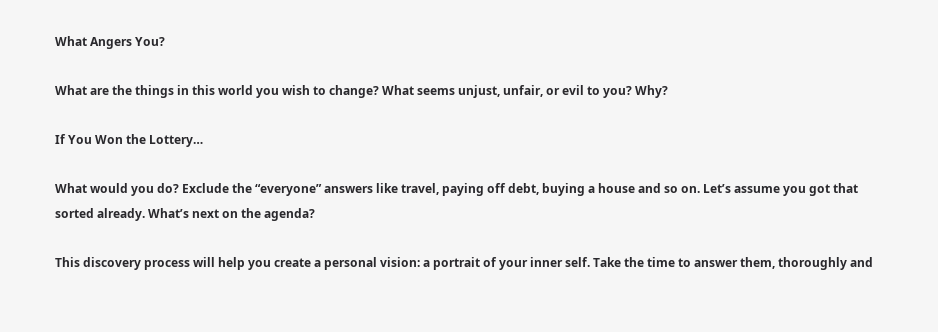What Angers You?

What are the things in this world you wish to change? What seems unjust, unfair, or evil to you? Why?

If You Won the Lottery…

What would you do? Exclude the “everyone” answers like travel, paying off debt, buying a house and so on. Let’s assume you got that sorted already. What’s next on the agenda?

This discovery process will help you create a personal vision: a portrait of your inner self. Take the time to answer them, thoroughly and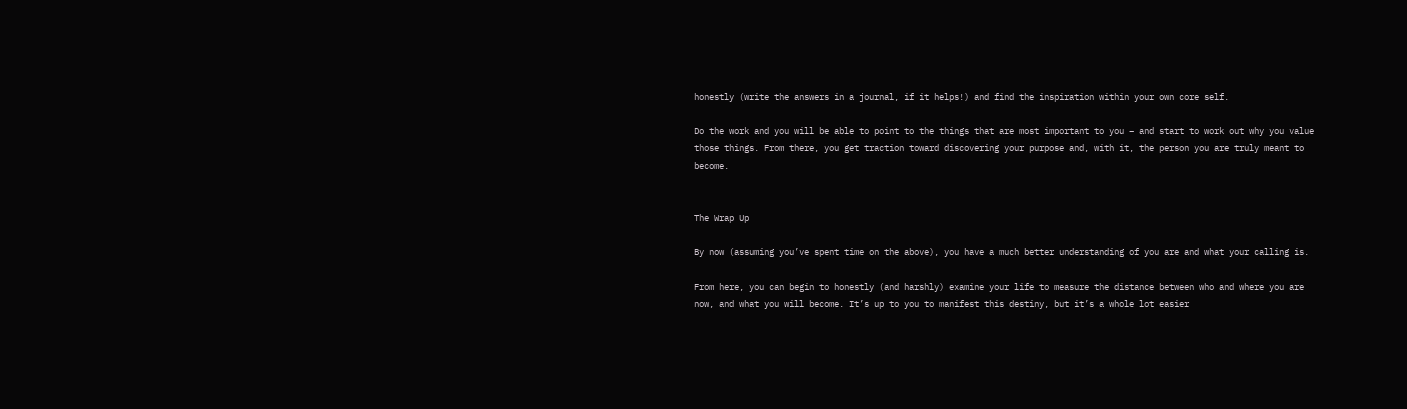honestly (write the answers in a journal, if it helps!) and find the inspiration within your own core self.

Do the work and you will be able to point to the things that are most important to you – and start to work out why you value those things. From there, you get traction toward discovering your purpose and, with it, the person you are truly meant to become.


The Wrap Up

By now (assuming you’ve spent time on the above), you have a much better understanding of you are and what your calling is.

From here, you can begin to honestly (and harshly) examine your life to measure the distance between who and where you are now, and what you will become. It’s up to you to manifest this destiny, but it’s a whole lot easier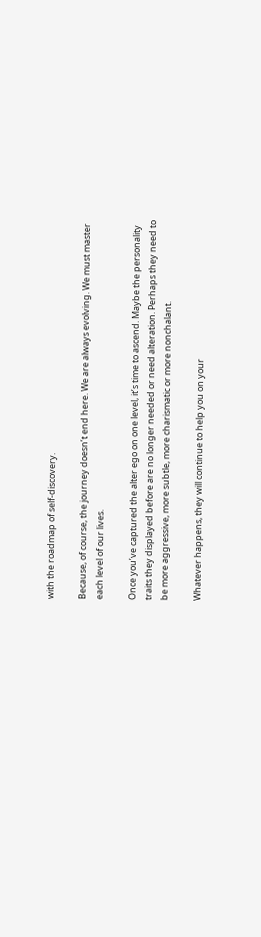with the roadmap of self-discovery.

Because, of course, the journey doesn’t end here. We are always evolving. We must master each level of our lives.

Once you’ve captured the alter ego on one level, it’s time to ascend. Maybe the personality traits they displayed before are no longer needed or need alteration. Perhaps they need to be more aggressive, more subtle, more charismatic or more nonchalant.

Whatever happens, they will continue to help you on your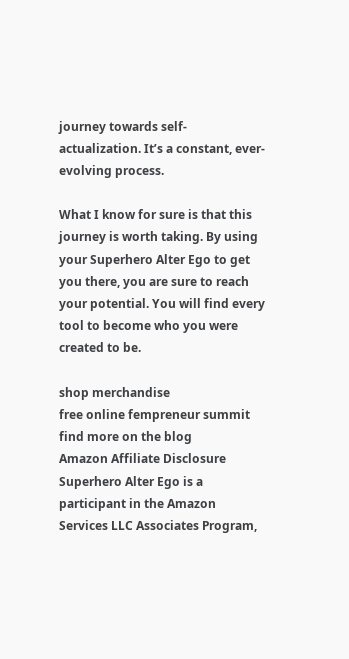journey towards self-actualization. It’s a constant, ever-evolving process.

What I know for sure is that this journey is worth taking. By using your Superhero Alter Ego to get you there, you are sure to reach your potential. You will find every tool to become who you were created to be.

shop merchandise
free online fempreneur summit
find more on the blog
Amazon Affiliate Disclosure
Superhero Alter Ego is a participant in the Amazon Services LLC Associates Program,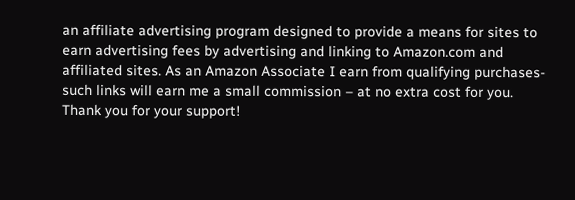an affiliate advertising program designed to provide a means for sites to earn advertising fees by advertising and linking to Amazon.com and affiliated sites. As an Amazon Associate I earn from qualifying purchases- such links will earn me a small commission – at no extra cost for you. Thank you for your support!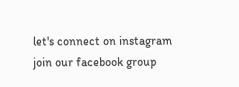let's connect on instagram
join our facebook group